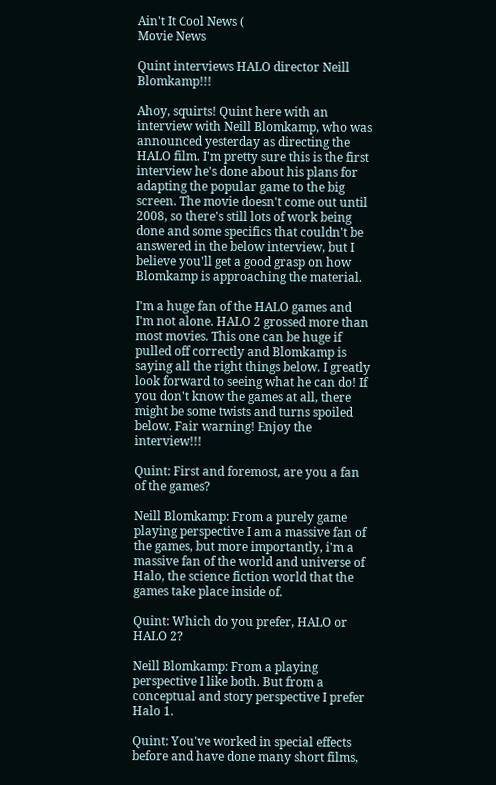Ain't It Cool News (
Movie News

Quint interviews HALO director Neill Blomkamp!!!

Ahoy, squirts! Quint here with an interview with Neill Blomkamp, who was announced yesterday as directing the HALO film. I'm pretty sure this is the first interview he's done about his plans for adapting the popular game to the big screen. The movie doesn't come out until 2008, so there's still lots of work being done and some specifics that couldn't be answered in the below interview, but I believe you'll get a good grasp on how Blomkamp is approaching the material.

I'm a huge fan of the HALO games and I'm not alone. HALO 2 grossed more than most movies. This one can be huge if pulled off correctly and Blomkamp is saying all the right things below. I greatly look forward to seeing what he can do! If you don't know the games at all, there might be some twists and turns spoiled below. Fair warning! Enjoy the interview!!!

Quint: First and foremost, are you a fan of the games?

Neill Blomkamp: From a purely game playing perspective I am a massive fan of the games, but more importantly, i'm a massive fan of the world and universe of Halo, the science fiction world that the games take place inside of.

Quint: Which do you prefer, HALO or HALO 2?

Neill Blomkamp: From a playing perspective I like both. But from a conceptual and story perspective I prefer Halo 1.

Quint: You've worked in special effects before and have done many short films,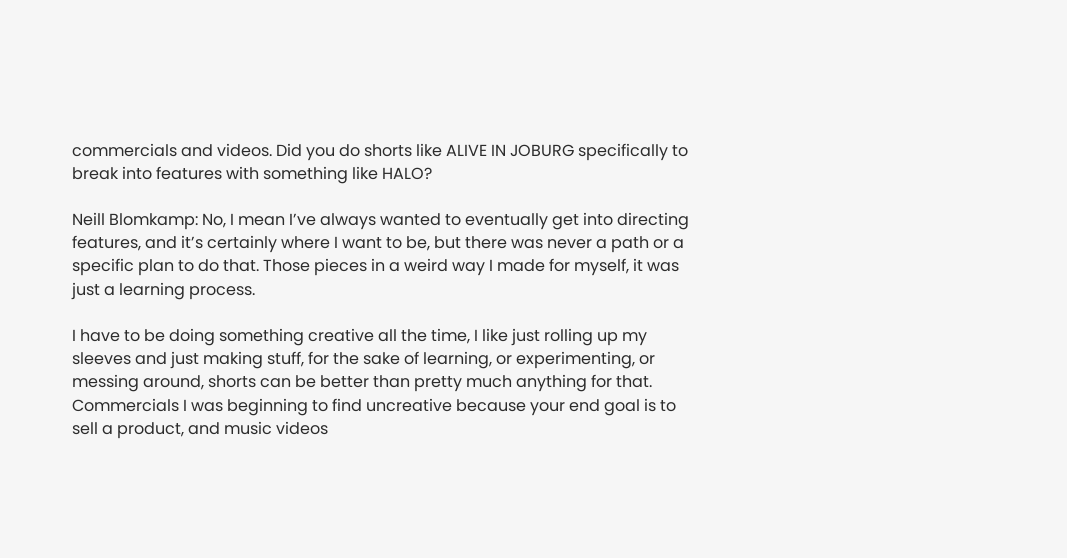commercials and videos. Did you do shorts like ALIVE IN JOBURG specifically to break into features with something like HALO?

Neill Blomkamp: No, I mean I’ve always wanted to eventually get into directing features, and it’s certainly where I want to be, but there was never a path or a specific plan to do that. Those pieces in a weird way I made for myself, it was just a learning process.

I have to be doing something creative all the time, I like just rolling up my sleeves and just making stuff, for the sake of learning, or experimenting, or messing around, shorts can be better than pretty much anything for that. Commercials I was beginning to find uncreative because your end goal is to sell a product, and music videos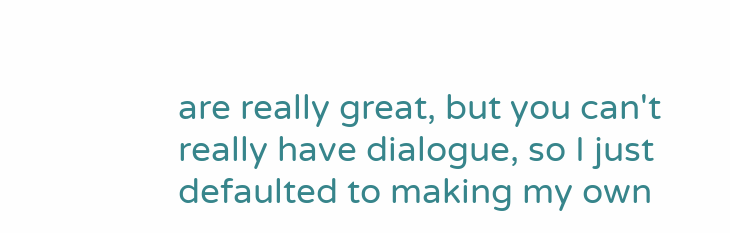are really great, but you can't really have dialogue, so I just defaulted to making my own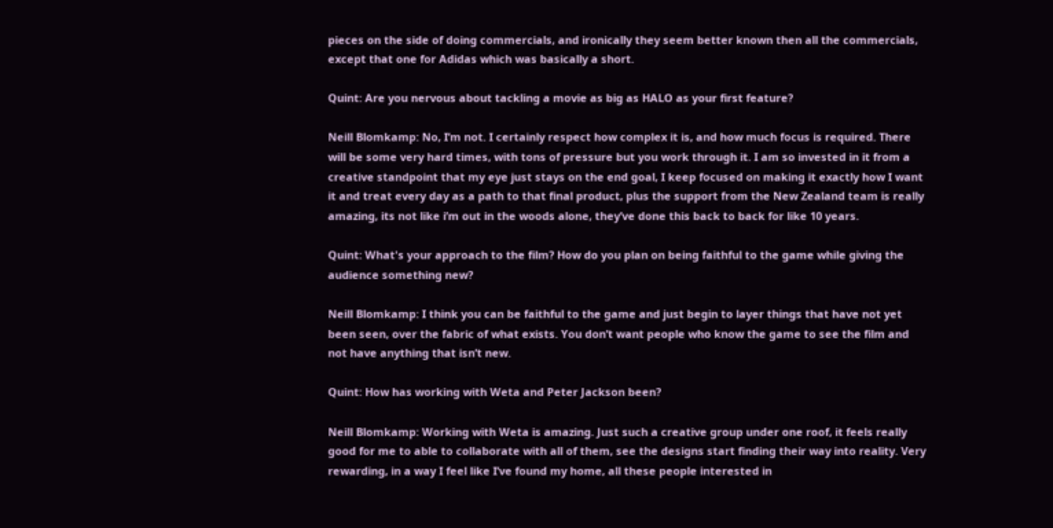pieces on the side of doing commercials, and ironically they seem better known then all the commercials, except that one for Adidas which was basically a short.

Quint: Are you nervous about tackling a movie as big as HALO as your first feature?

Neill Blomkamp: No, I’m not. I certainly respect how complex it is, and how much focus is required. There will be some very hard times, with tons of pressure but you work through it. I am so invested in it from a creative standpoint that my eye just stays on the end goal, I keep focused on making it exactly how I want it and treat every day as a path to that final product, plus the support from the New Zealand team is really amazing, its not like i’m out in the woods alone, they’ve done this back to back for like 10 years.

Quint: What's your approach to the film? How do you plan on being faithful to the game while giving the audience something new?

Neill Blomkamp: I think you can be faithful to the game and just begin to layer things that have not yet been seen, over the fabric of what exists. You don’t want people who know the game to see the film and not have anything that isn’t new.

Quint: How has working with Weta and Peter Jackson been?

Neill Blomkamp: Working with Weta is amazing. Just such a creative group under one roof, it feels really good for me to able to collaborate with all of them, see the designs start finding their way into reality. Very rewarding, in a way I feel like I’ve found my home, all these people interested in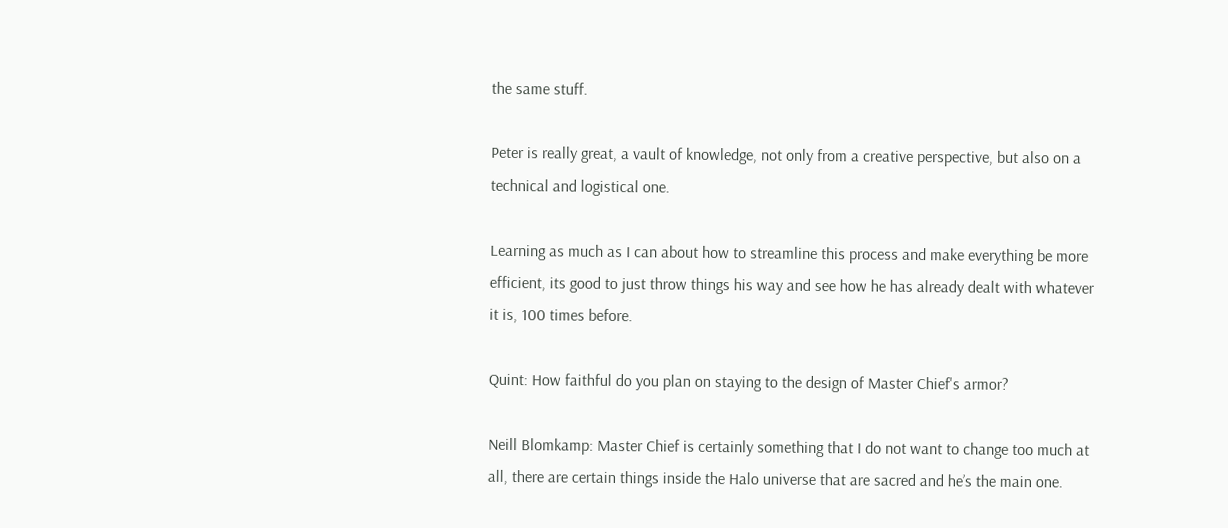the same stuff.

Peter is really great, a vault of knowledge, not only from a creative perspective, but also on a technical and logistical one.

Learning as much as I can about how to streamline this process and make everything be more efficient, its good to just throw things his way and see how he has already dealt with whatever it is, 100 times before.

Quint: How faithful do you plan on staying to the design of Master Chief's armor?

Neill Blomkamp: Master Chief is certainly something that I do not want to change too much at all, there are certain things inside the Halo universe that are sacred and he’s the main one.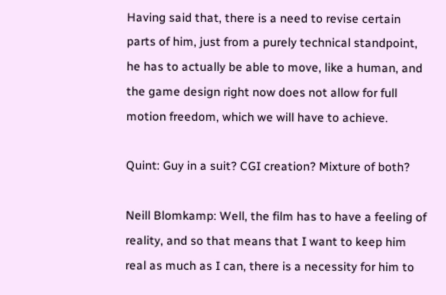Having said that, there is a need to revise certain parts of him, just from a purely technical standpoint, he has to actually be able to move, like a human, and the game design right now does not allow for full motion freedom, which we will have to achieve.

Quint: Guy in a suit? CGI creation? Mixture of both?

Neill Blomkamp: Well, the film has to have a feeling of reality, and so that means that I want to keep him real as much as I can, there is a necessity for him to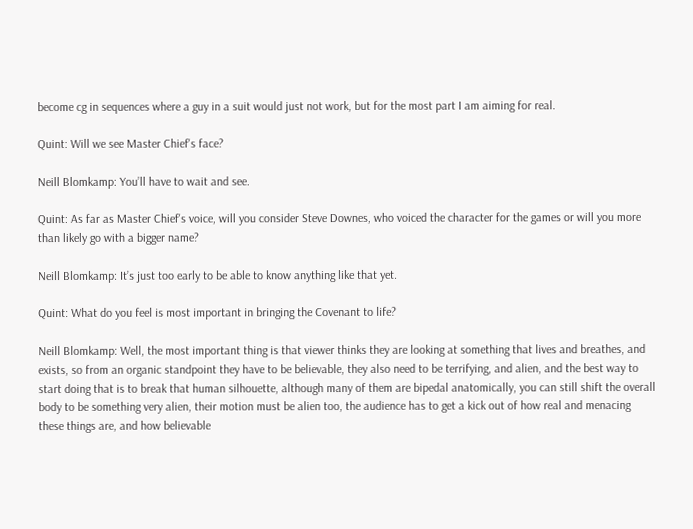become cg in sequences where a guy in a suit would just not work, but for the most part I am aiming for real.

Quint: Will we see Master Chief's face?

Neill Blomkamp: You’ll have to wait and see.

Quint: As far as Master Chief's voice, will you consider Steve Downes, who voiced the character for the games or will you more than likely go with a bigger name?

Neill Blomkamp: It’s just too early to be able to know anything like that yet.

Quint: What do you feel is most important in bringing the Covenant to life?

Neill Blomkamp: Well, the most important thing is that viewer thinks they are looking at something that lives and breathes, and exists, so from an organic standpoint they have to be believable, they also need to be terrifying, and alien, and the best way to start doing that is to break that human silhouette, although many of them are bipedal anatomically, you can still shift the overall body to be something very alien, their motion must be alien too, the audience has to get a kick out of how real and menacing these things are, and how believable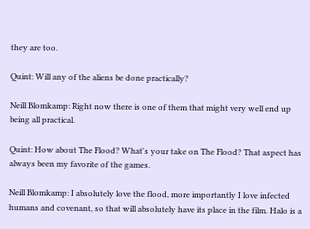they are too.

Quint: Will any of the aliens be done practically?

Neill Blomkamp: Right now there is one of them that might very well end up being all practical.

Quint: How about The Flood? What's your take on The Flood? That aspect has always been my favorite of the games.

Neill Blomkamp: I absolutely love the flood, more importantly I love infected humans and covenant, so that will absolutely have its place in the film. Halo is a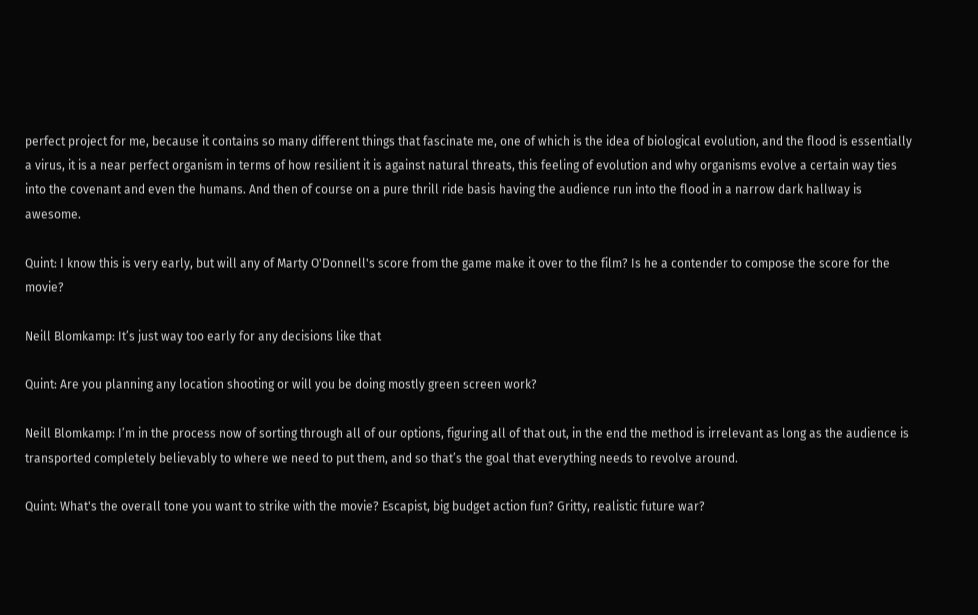perfect project for me, because it contains so many different things that fascinate me, one of which is the idea of biological evolution, and the flood is essentially a virus, it is a near perfect organism in terms of how resilient it is against natural threats, this feeling of evolution and why organisms evolve a certain way ties into the covenant and even the humans. And then of course on a pure thrill ride basis having the audience run into the flood in a narrow dark hallway is awesome.

Quint: I know this is very early, but will any of Marty O'Donnell's score from the game make it over to the film? Is he a contender to compose the score for the movie?

Neill Blomkamp: It’s just way too early for any decisions like that

Quint: Are you planning any location shooting or will you be doing mostly green screen work?

Neill Blomkamp: I’m in the process now of sorting through all of our options, figuring all of that out, in the end the method is irrelevant as long as the audience is transported completely believably to where we need to put them, and so that’s the goal that everything needs to revolve around.

Quint: What's the overall tone you want to strike with the movie? Escapist, big budget action fun? Gritty, realistic future war?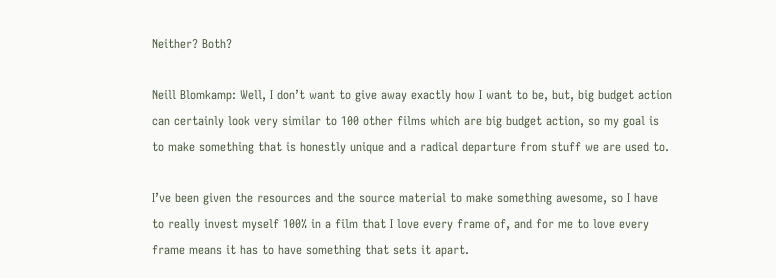Neither? Both?

Neill Blomkamp: Well, I don’t want to give away exactly how I want to be, but, big budget action can certainly look very similar to 100 other films which are big budget action, so my goal is to make something that is honestly unique and a radical departure from stuff we are used to.

I’ve been given the resources and the source material to make something awesome, so I have to really invest myself 100% in a film that I love every frame of, and for me to love every frame means it has to have something that sets it apart.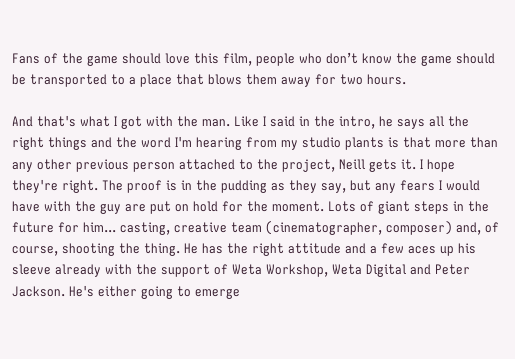Fans of the game should love this film, people who don’t know the game should be transported to a place that blows them away for two hours.

And that's what I got with the man. Like I said in the intro, he says all the right things and the word I'm hearing from my studio plants is that more than any other previous person attached to the project, Neill gets it. I hope they're right. The proof is in the pudding as they say, but any fears I would have with the guy are put on hold for the moment. Lots of giant steps in the future for him... casting, creative team (cinematographer, composer) and, of course, shooting the thing. He has the right attitude and a few aces up his sleeve already with the support of Weta Workshop, Weta Digital and Peter Jackson. He's either going to emerge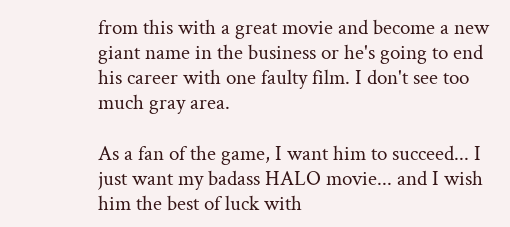from this with a great movie and become a new giant name in the business or he's going to end his career with one faulty film. I don't see too much gray area.

As a fan of the game, I want him to succeed... I just want my badass HALO movie... and I wish him the best of luck with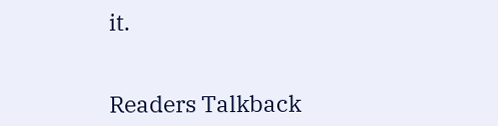it.


Readers Talkback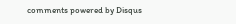comments powered by Disqus